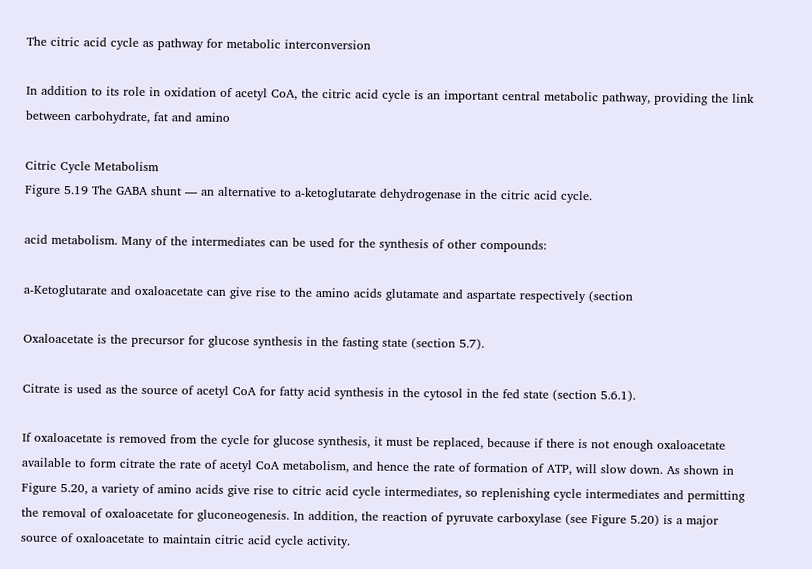The citric acid cycle as pathway for metabolic interconversion

In addition to its role in oxidation of acetyl CoA, the citric acid cycle is an important central metabolic pathway, providing the link between carbohydrate, fat and amino

Citric Cycle Metabolism
Figure 5.19 The GABA shunt — an alternative to a-ketoglutarate dehydrogenase in the citric acid cycle.

acid metabolism. Many of the intermediates can be used for the synthesis of other compounds:

a-Ketoglutarate and oxaloacetate can give rise to the amino acids glutamate and aspartate respectively (section

Oxaloacetate is the precursor for glucose synthesis in the fasting state (section 5.7).

Citrate is used as the source of acetyl CoA for fatty acid synthesis in the cytosol in the fed state (section 5.6.1).

If oxaloacetate is removed from the cycle for glucose synthesis, it must be replaced, because if there is not enough oxaloacetate available to form citrate the rate of acetyl CoA metabolism, and hence the rate of formation of ATP, will slow down. As shown in Figure 5.20, a variety of amino acids give rise to citric acid cycle intermediates, so replenishing cycle intermediates and permitting the removal of oxaloacetate for gluconeogenesis. In addition, the reaction of pyruvate carboxylase (see Figure 5.20) is a major source of oxaloacetate to maintain citric acid cycle activity.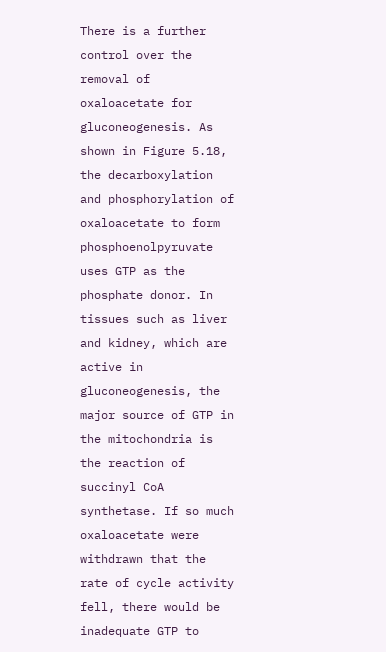There is a further control over the removal of oxaloacetate for gluconeogenesis. As shown in Figure 5.18, the decarboxylation and phosphorylation of oxaloacetate to form phosphoenolpyruvate uses GTP as the phosphate donor. In tissues such as liver and kidney, which are active in gluconeogenesis, the major source of GTP in the mitochondria is the reaction of succinyl CoA synthetase. If so much oxaloacetate were withdrawn that the rate of cycle activity fell, there would be inadequate GTP to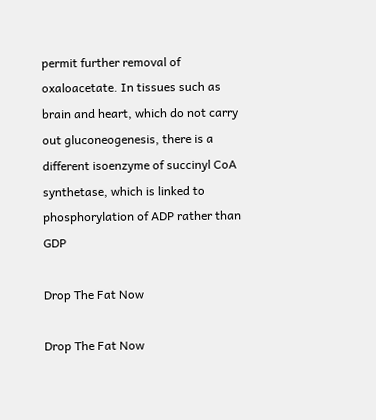permit further removal of oxaloacetate. In tissues such as brain and heart, which do not carry out gluconeogenesis, there is a different isoenzyme of succinyl CoA synthetase, which is linked to phosphorylation of ADP rather than GDP

Drop The Fat Now

Drop The Fat Now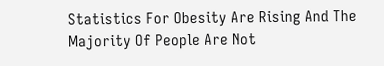Statistics For Obesity Are Rising And The Majority Of People Are Not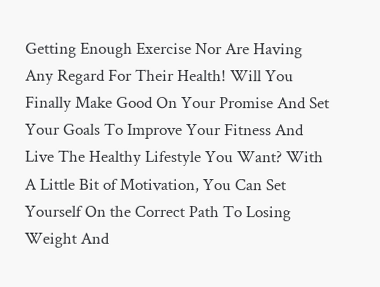Getting Enough Exercise Nor Are Having Any Regard For Their Health! Will You Finally Make Good On Your Promise And Set Your Goals To Improve Your Fitness And Live The Healthy Lifestyle You Want? With A Little Bit of Motivation, You Can Set Yourself On the Correct Path To Losing Weight And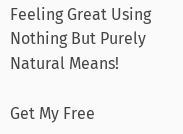Feeling Great Using Nothing But Purely Natural Means!

Get My Free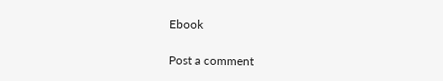Ebook

Post a comment